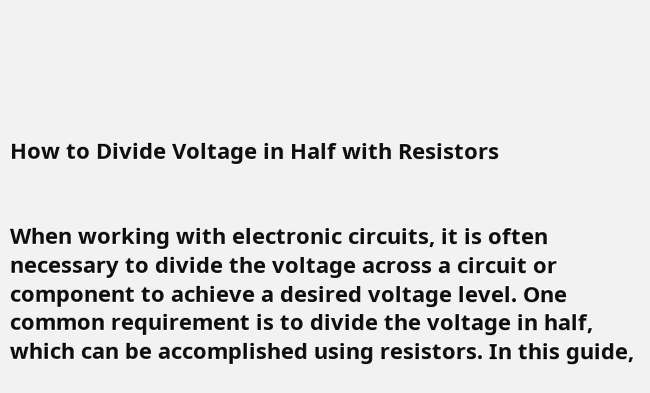How to Divide Voltage in Half with Resistors


When working with electronic circuits, it is often necessary to divide the voltage across a circuit or component to achieve a desired voltage level. One common requirement is to divide the voltage in half, which can be accomplished using resistors. In this guide,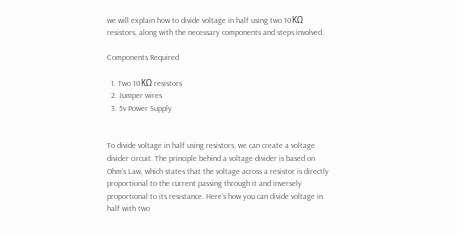we will explain how to divide voltage in half using two 10KΩ resistors, along with the necessary components and steps involved.

Components Required

  1. Two 10KΩ resistors
  2. Jumper wires
  3. 5v Power Supply


To divide voltage in half using resistors, we can create a voltage divider circuit. The principle behind a voltage divider is based on Ohm’s Law, which states that the voltage across a resistor is directly proportional to the current passing through it and inversely proportional to its resistance. Here’s how you can divide voltage in half with two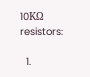10KΩ resistors:

  1.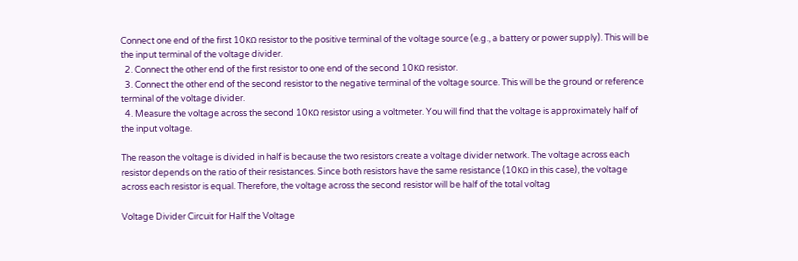Connect one end of the first 10KΩ resistor to the positive terminal of the voltage source (e.g., a battery or power supply). This will be the input terminal of the voltage divider.
  2. Connect the other end of the first resistor to one end of the second 10KΩ resistor.
  3. Connect the other end of the second resistor to the negative terminal of the voltage source. This will be the ground or reference terminal of the voltage divider.
  4. Measure the voltage across the second 10KΩ resistor using a voltmeter. You will find that the voltage is approximately half of the input voltage.

The reason the voltage is divided in half is because the two resistors create a voltage divider network. The voltage across each resistor depends on the ratio of their resistances. Since both resistors have the same resistance (10KΩ in this case), the voltage across each resistor is equal. Therefore, the voltage across the second resistor will be half of the total voltag

Voltage Divider Circuit for Half the Voltage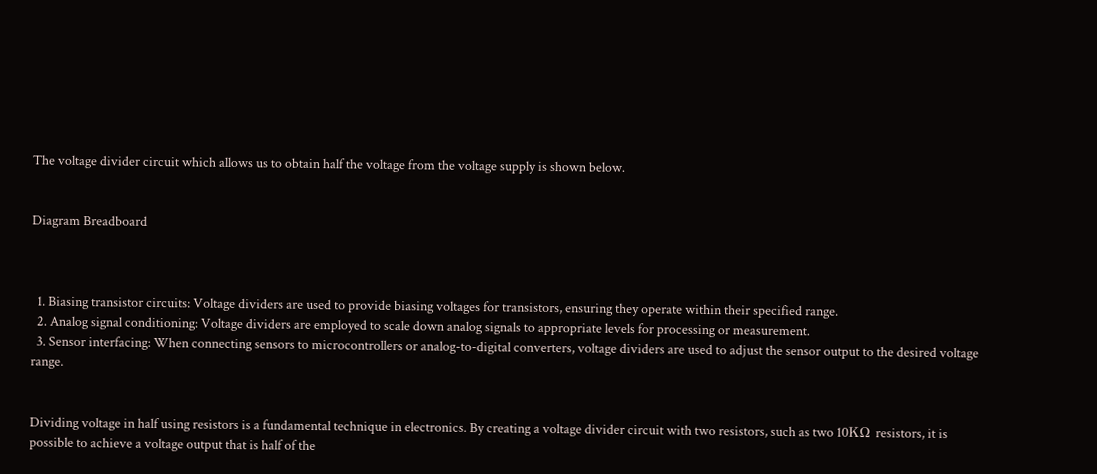The voltage divider circuit which allows us to obtain half the voltage from the voltage supply is shown below.


Diagram Breadboard



  1. Biasing transistor circuits: Voltage dividers are used to provide biasing voltages for transistors, ensuring they operate within their specified range.
  2. Analog signal conditioning: Voltage dividers are employed to scale down analog signals to appropriate levels for processing or measurement.
  3. Sensor interfacing: When connecting sensors to microcontrollers or analog-to-digital converters, voltage dividers are used to adjust the sensor output to the desired voltage range.


Dividing voltage in half using resistors is a fundamental technique in electronics. By creating a voltage divider circuit with two resistors, such as two 10KΩ resistors, it is possible to achieve a voltage output that is half of the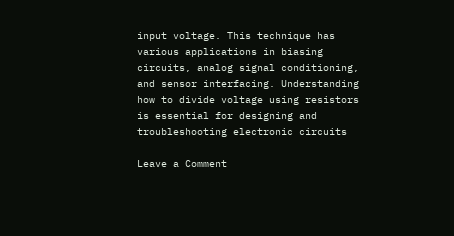input voltage. This technique has various applications in biasing circuits, analog signal conditioning, and sensor interfacing. Understanding how to divide voltage using resistors is essential for designing and troubleshooting electronic circuits

Leave a Comment